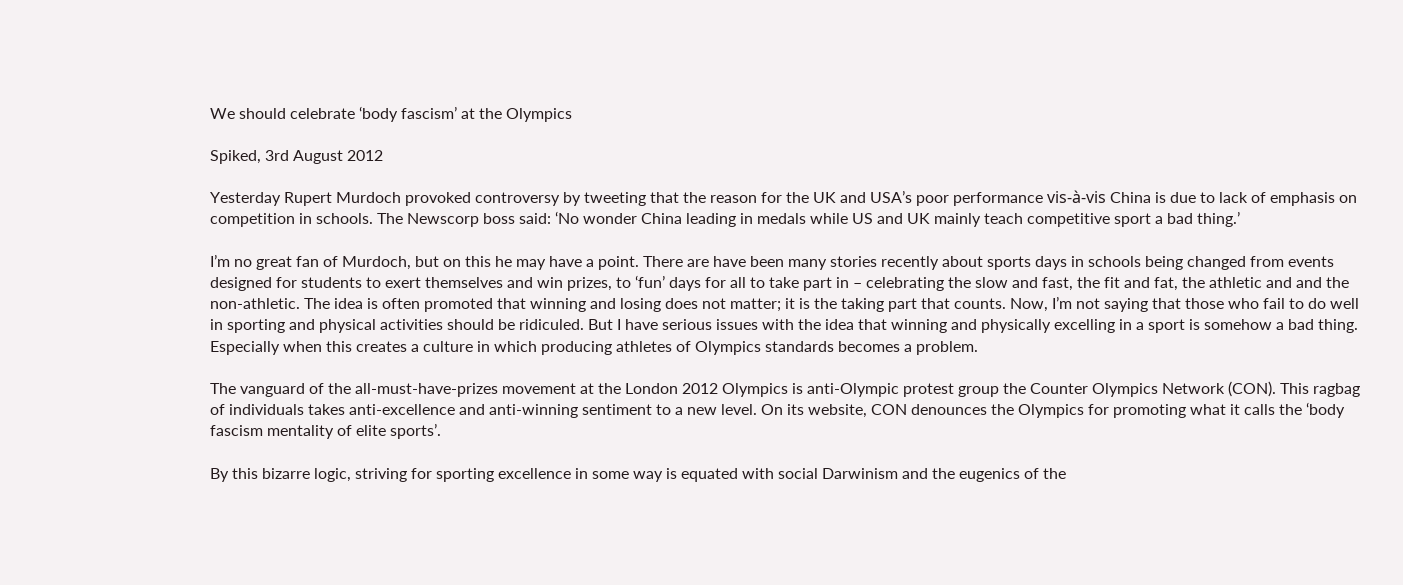We should celebrate ‘body fascism’ at the Olympics

Spiked, 3rd August 2012

Yesterday Rupert Murdoch provoked controversy by tweeting that the reason for the UK and USA’s poor performance vis-à-vis China is due to lack of emphasis on competition in schools. The Newscorp boss said: ‘No wonder China leading in medals while US and UK mainly teach competitive sport a bad thing.’

I’m no great fan of Murdoch, but on this he may have a point. There are have been many stories recently about sports days in schools being changed from events designed for students to exert themselves and win prizes, to ‘fun’ days for all to take part in – celebrating the slow and fast, the fit and fat, the athletic and and the non-athletic. The idea is often promoted that winning and losing does not matter; it is the taking part that counts. Now, I’m not saying that those who fail to do well in sporting and physical activities should be ridiculed. But I have serious issues with the idea that winning and physically excelling in a sport is somehow a bad thing. Especially when this creates a culture in which producing athletes of Olympics standards becomes a problem.

The vanguard of the all-must-have-prizes movement at the London 2012 Olympics is anti-Olympic protest group the Counter Olympics Network (CON). This ragbag of individuals takes anti-excellence and anti-winning sentiment to a new level. On its website, CON denounces the Olympics for promoting what it calls the ‘body fascism mentality of elite sports’.

By this bizarre logic, striving for sporting excellence in some way is equated with social Darwinism and the eugenics of the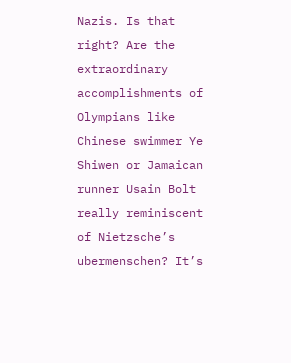Nazis. Is that right? Are the extraordinary accomplishments of Olympians like Chinese swimmer Ye Shiwen or Jamaican runner Usain Bolt really reminiscent of Nietzsche’s ubermenschen? It’s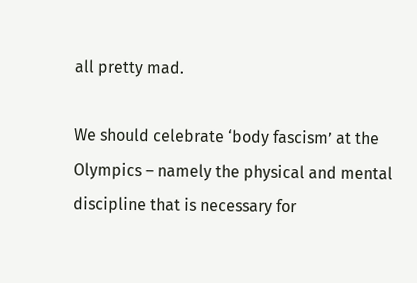all pretty mad.

We should celebrate ‘body fascism’ at the Olympics – namely the physical and mental discipline that is necessary for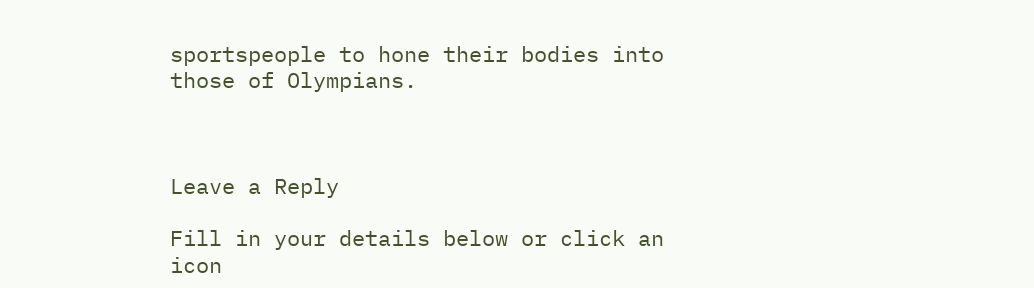sportspeople to hone their bodies into those of Olympians.



Leave a Reply

Fill in your details below or click an icon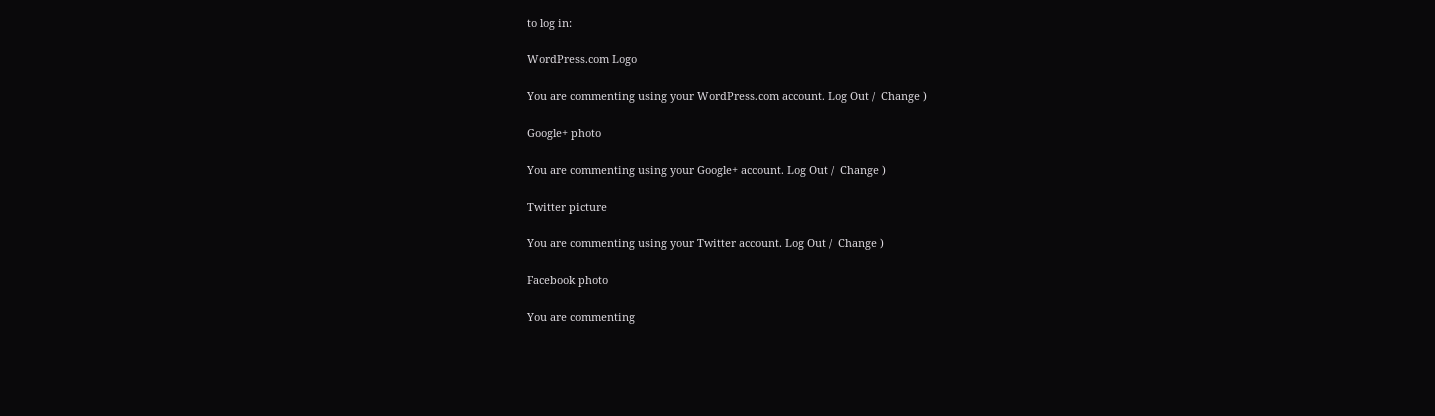to log in:

WordPress.com Logo

You are commenting using your WordPress.com account. Log Out /  Change )

Google+ photo

You are commenting using your Google+ account. Log Out /  Change )

Twitter picture

You are commenting using your Twitter account. Log Out /  Change )

Facebook photo

You are commenting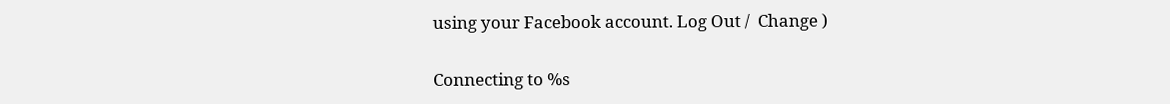using your Facebook account. Log Out /  Change )


Connecting to %s